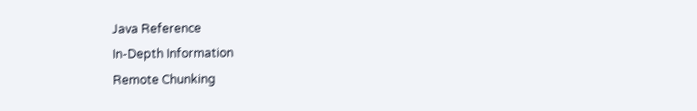Java Reference
In-Depth Information
Remote Chunking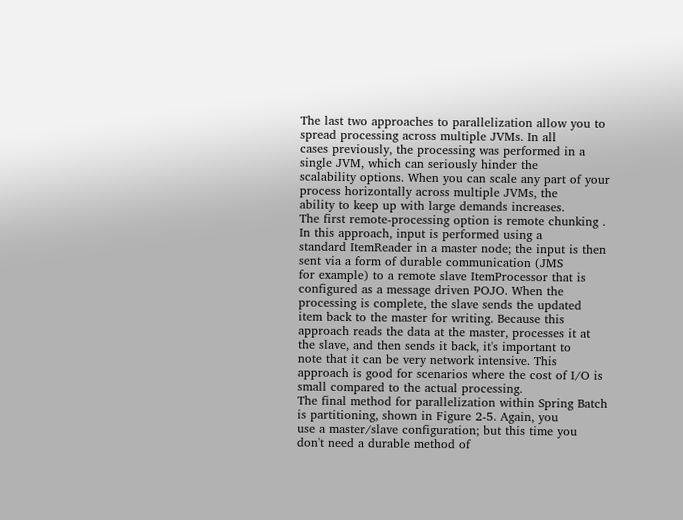The last two approaches to parallelization allow you to spread processing across multiple JVMs. In all
cases previously, the processing was performed in a single JVM, which can seriously hinder the
scalability options. When you can scale any part of your process horizontally across multiple JVMs, the
ability to keep up with large demands increases.
The first remote-processing option is remote chunking . In this approach, input is performed using a
standard ItemReader in a master node; the input is then sent via a form of durable communication (JMS
for example) to a remote slave ItemProcessor that is configured as a message driven POJO. When the
processing is complete, the slave sends the updated item back to the master for writing. Because this
approach reads the data at the master, processes it at the slave, and then sends it back, it's important to
note that it can be very network intensive. This approach is good for scenarios where the cost of I/O is
small compared to the actual processing.
The final method for parallelization within Spring Batch is partitioning, shown in Figure 2-5. Again, you
use a master/slave configuration; but this time you don't need a durable method of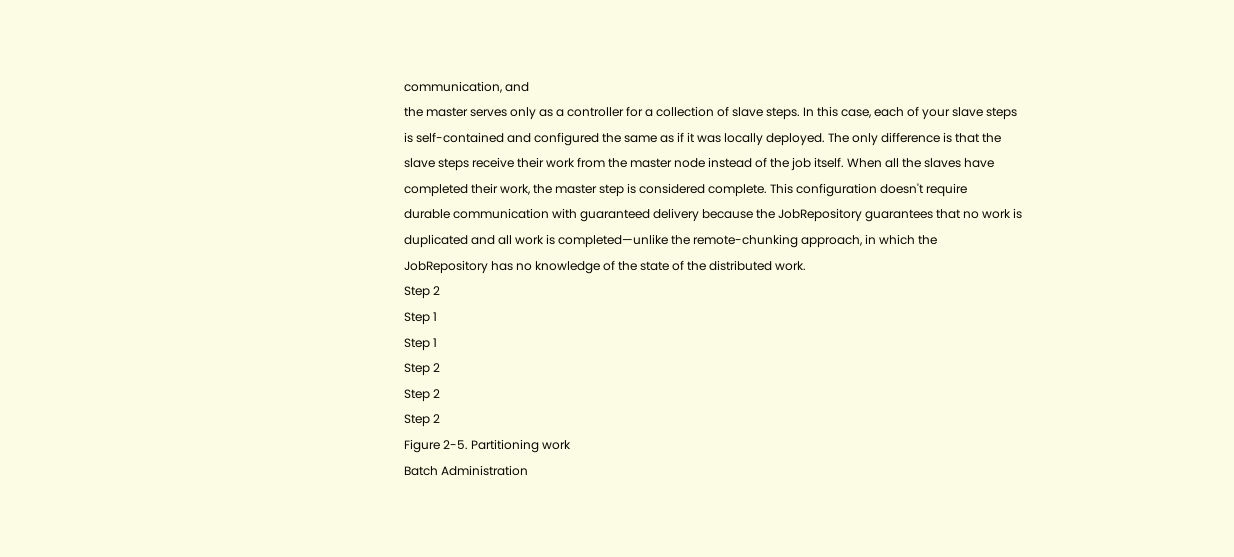communication, and
the master serves only as a controller for a collection of slave steps. In this case, each of your slave steps
is self-contained and configured the same as if it was locally deployed. The only difference is that the
slave steps receive their work from the master node instead of the job itself. When all the slaves have
completed their work, the master step is considered complete. This configuration doesn't require
durable communication with guaranteed delivery because the JobRepository guarantees that no work is
duplicated and all work is completed—unlike the remote-chunking approach, in which the
JobRepository has no knowledge of the state of the distributed work.
Step 2
Step 1
Step 1
Step 2
Step 2
Step 2
Figure 2-5. Partitioning work
Batch Administration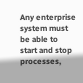Any enterprise system must be able to start and stop processes,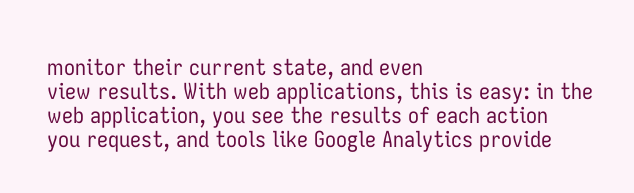monitor their current state, and even
view results. With web applications, this is easy: in the web application, you see the results of each action
you request, and tools like Google Analytics provide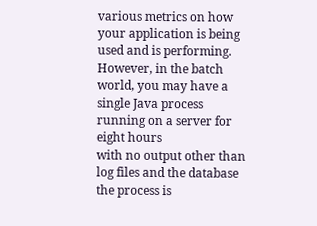various metrics on how your application is being
used and is performing.
However, in the batch world, you may have a single Java process running on a server for eight hours
with no output other than log files and the database the process is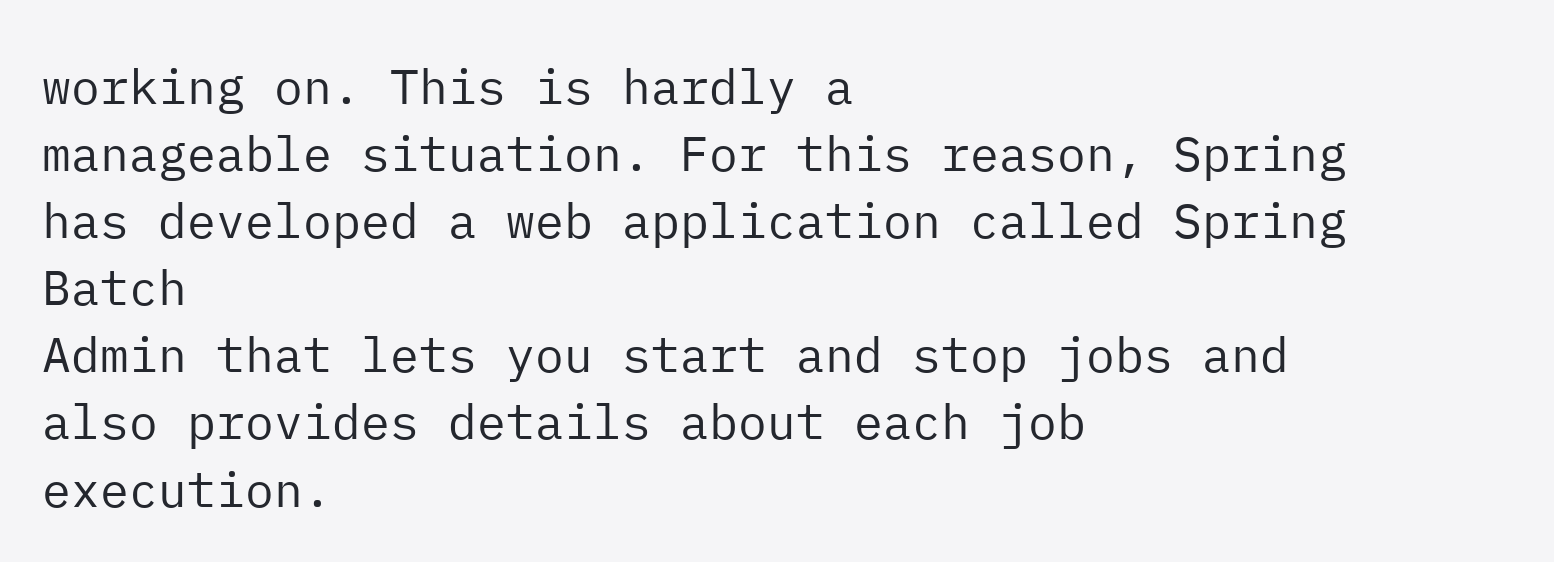working on. This is hardly a
manageable situation. For this reason, Spring has developed a web application called Spring Batch
Admin that lets you start and stop jobs and also provides details about each job execution.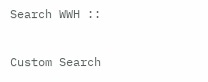Search WWH ::

Custom Search